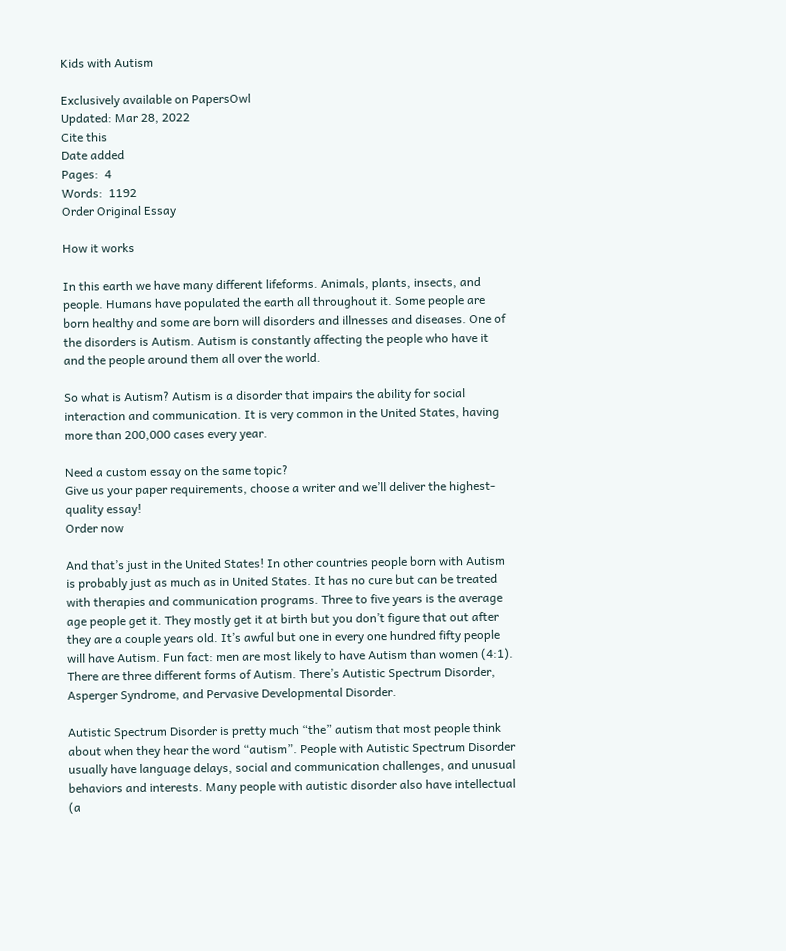Kids with Autism

Exclusively available on PapersOwl
Updated: Mar 28, 2022
Cite this
Date added
Pages:  4
Words:  1192
Order Original Essay

How it works

In this earth we have many different lifeforms. Animals, plants, insects, and people. Humans have populated the earth all throughout it. Some people are born healthy and some are born will disorders and illnesses and diseases. One of the disorders is Autism. Autism is constantly affecting the people who have it and the people around them all over the world.

So what is Autism? Autism is a disorder that impairs the ability for social interaction and communication. It is very common in the United States, having more than 200,000 cases every year.

Need a custom essay on the same topic?
Give us your paper requirements, choose a writer and we’ll deliver the highest-quality essay!
Order now

And that’s just in the United States! In other countries people born with Autism is probably just as much as in United States. It has no cure but can be treated with therapies and communication programs. Three to five years is the average age people get it. They mostly get it at birth but you don’t figure that out after they are a couple years old. It’s awful but one in every one hundred fifty people will have Autism. Fun fact: men are most likely to have Autism than women (4:1). There are three different forms of Autism. There’s Autistic Spectrum Disorder, Asperger Syndrome, and Pervasive Developmental Disorder.

Autistic Spectrum Disorder is pretty much “the” autism that most people think about when they hear the word “autism”. People with Autistic Spectrum Disorder usually have language delays, social and communication challenges, and unusual behaviors and interests. Many people with autistic disorder also have intellectual (a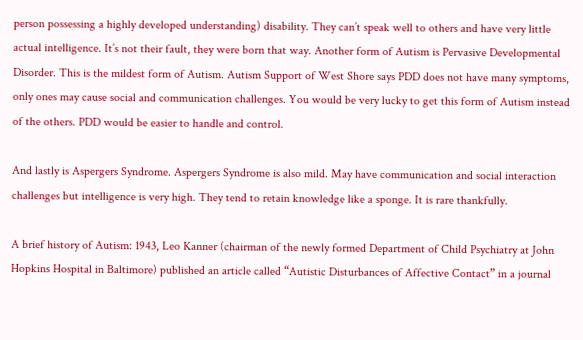person possessing a highly developed understanding) disability. They can’t speak well to others and have very little actual intelligence. It’s not their fault, they were born that way. Another form of Autism is Pervasive Developmental Disorder. This is the mildest form of Autism. Autism Support of West Shore says PDD does not have many symptoms, only ones may cause social and communication challenges. You would be very lucky to get this form of Autism instead of the others. PDD would be easier to handle and control.

And lastly is Aspergers Syndrome. Aspergers Syndrome is also mild. May have communication and social interaction challenges but intelligence is very high. They tend to retain knowledge like a sponge. It is rare thankfully.

A brief history of Autism: 1943, Leo Kanner (chairman of the newly formed Department of Child Psychiatry at John Hopkins Hospital in Baltimore) published an article called “Autistic Disturbances of Affective Contact” in a journal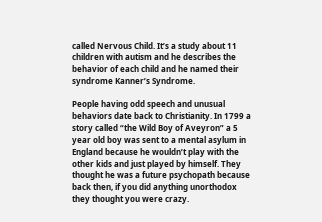called Nervous Child. It’s a study about 11 children with autism and he describes the behavior of each child and he named their syndrome Kanner’s Syndrome.

People having odd speech and unusual behaviors date back to Christianity. In 1799 a story called “the Wild Boy of Aveyron” a 5 year old boy was sent to a mental asylum in England because he wouldn’t play with the other kids and just played by himself. They thought he was a future psychopath because back then, if you did anything unorthodox they thought you were crazy.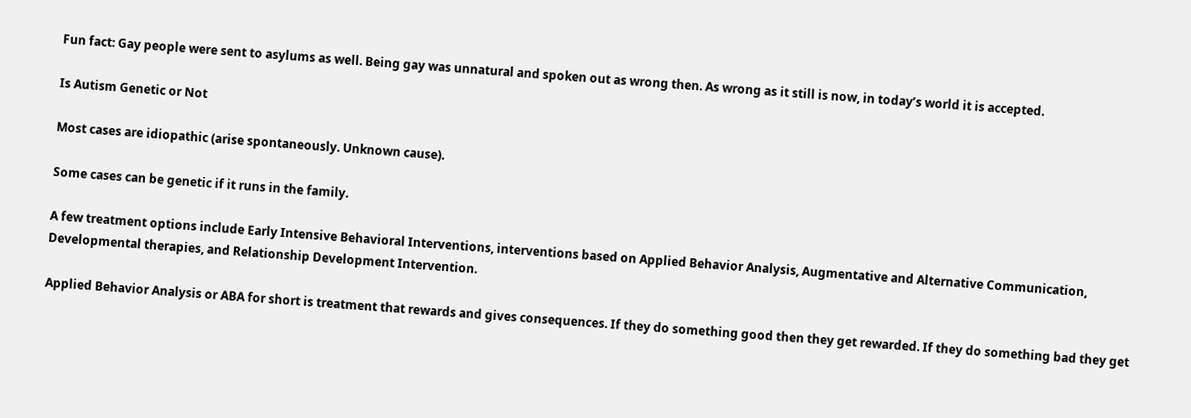Fun fact: Gay people were sent to asylums as well. Being gay was unnatural and spoken out as wrong then. As wrong as it still is now, in today’s world it is accepted.

Is Autism Genetic or Not

Most cases are idiopathic (arise spontaneously. Unknown cause).

Some cases can be genetic if it runs in the family.

A few treatment options include Early Intensive Behavioral Interventions, interventions based on Applied Behavior Analysis, Augmentative and Alternative Communication, Developmental therapies, and Relationship Development Intervention.

Applied Behavior Analysis or ABA for short is treatment that rewards and gives consequences. If they do something good then they get rewarded. If they do something bad they get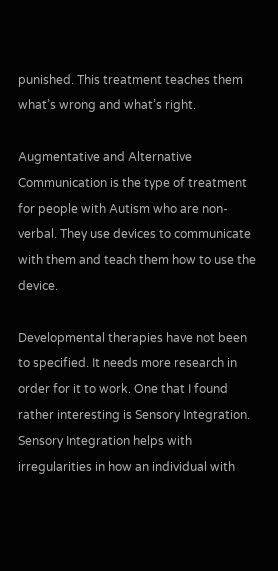punished. This treatment teaches them what’s wrong and what’s right.

Augmentative and Alternative Communication is the type of treatment for people with Autism who are non-verbal. They use devices to communicate with them and teach them how to use the device.

Developmental therapies have not been to specified. It needs more research in order for it to work. One that I found rather interesting is Sensory Integration. Sensory Integration helps with irregularities in how an individual with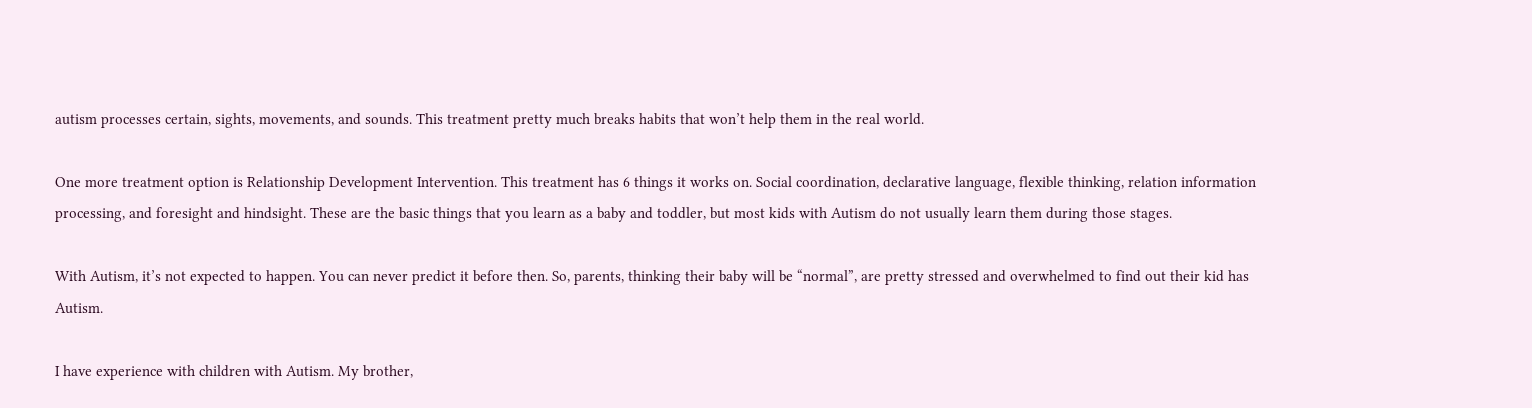autism processes certain, sights, movements, and sounds. This treatment pretty much breaks habits that won’t help them in the real world.

One more treatment option is Relationship Development Intervention. This treatment has 6 things it works on. Social coordination, declarative language, flexible thinking, relation information processing, and foresight and hindsight. These are the basic things that you learn as a baby and toddler, but most kids with Autism do not usually learn them during those stages.

With Autism, it’s not expected to happen. You can never predict it before then. So, parents, thinking their baby will be “normal”, are pretty stressed and overwhelmed to find out their kid has Autism.

I have experience with children with Autism. My brother,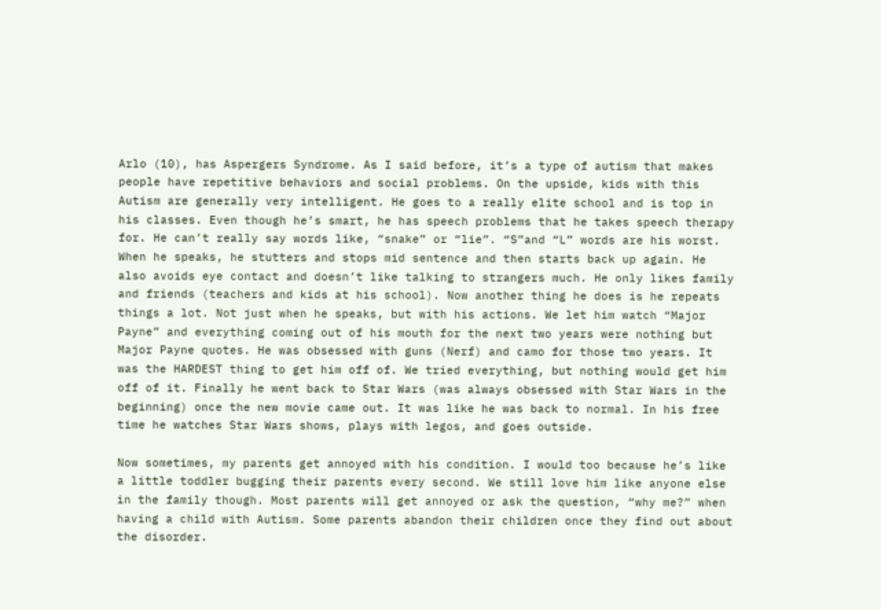Arlo (10), has Aspergers Syndrome. As I said before, it’s a type of autism that makes people have repetitive behaviors and social problems. On the upside, kids with this Autism are generally very intelligent. He goes to a really elite school and is top in his classes. Even though he’s smart, he has speech problems that he takes speech therapy for. He can’t really say words like, “snake” or “lie”. “S”and “L” words are his worst. When he speaks, he stutters and stops mid sentence and then starts back up again. He also avoids eye contact and doesn’t like talking to strangers much. He only likes family and friends (teachers and kids at his school). Now another thing he does is he repeats things a lot. Not just when he speaks, but with his actions. We let him watch “Major Payne” and everything coming out of his mouth for the next two years were nothing but Major Payne quotes. He was obsessed with guns (Nerf) and camo for those two years. It was the HARDEST thing to get him off of. We tried everything, but nothing would get him off of it. Finally he went back to Star Wars (was always obsessed with Star Wars in the beginning) once the new movie came out. It was like he was back to normal. In his free time he watches Star Wars shows, plays with legos, and goes outside.

Now sometimes, my parents get annoyed with his condition. I would too because he’s like a little toddler bugging their parents every second. We still love him like anyone else in the family though. Most parents will get annoyed or ask the question, “why me?” when having a child with Autism. Some parents abandon their children once they find out about the disorder.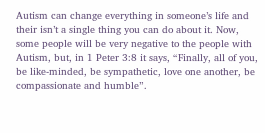Autism can change everything in someone’s life and their isn’t a single thing you can do about it. Now, some people will be very negative to the people with Autism, but, in 1 Peter 3:8 it says, “Finally, all of you, be like-minded, be sympathetic, love one another, be compassionate and humble”.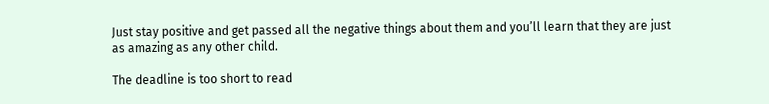Just stay positive and get passed all the negative things about them and you’ll learn that they are just as amazing as any other child.

The deadline is too short to read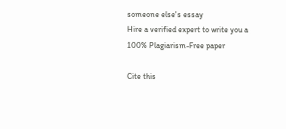someone else's essay
Hire a verified expert to write you a 100% Plagiarism-Free paper

Cite this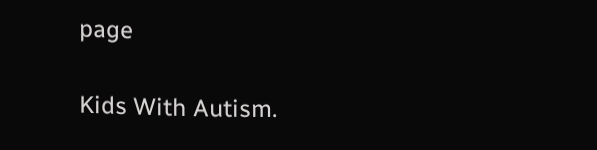page

Kids With Autism.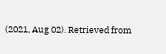(2021, Aug 02). Retrieved from